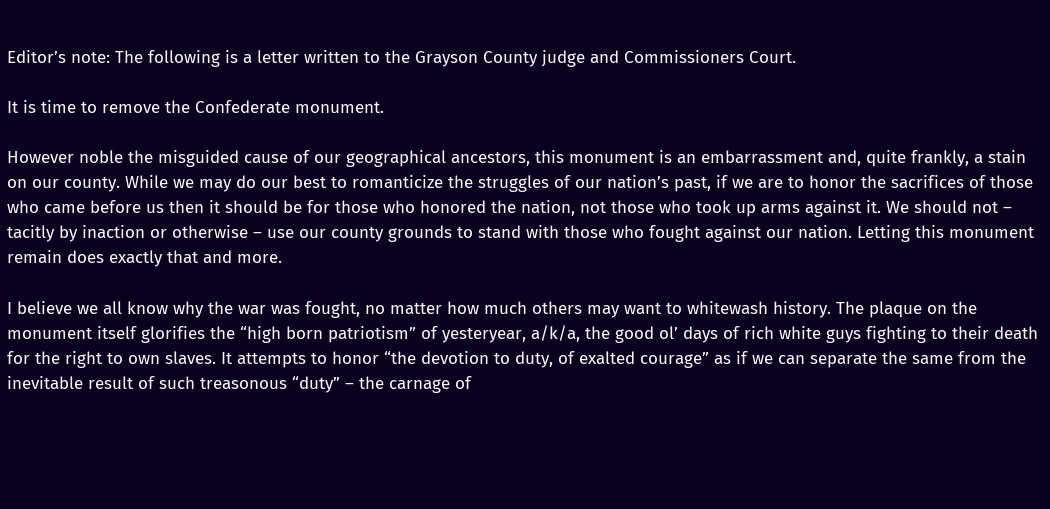Editor’s note: The following is a letter written to the Grayson County judge and Commissioners Court.

It is time to remove the Confederate monument.

However noble the misguided cause of our geographical ancestors, this monument is an embarrassment and, quite frankly, a stain on our county. While we may do our best to romanticize the struggles of our nation’s past, if we are to honor the sacrifices of those who came before us then it should be for those who honored the nation, not those who took up arms against it. We should not – tacitly by inaction or otherwise – use our county grounds to stand with those who fought against our nation. Letting this monument remain does exactly that and more.

I believe we all know why the war was fought, no matter how much others may want to whitewash history. The plaque on the monument itself glorifies the “high born patriotism” of yesteryear, a/k/a, the good ol’ days of rich white guys fighting to their death for the right to own slaves. It attempts to honor “the devotion to duty, of exalted courage” as if we can separate the same from the inevitable result of such treasonous “duty” – the carnage of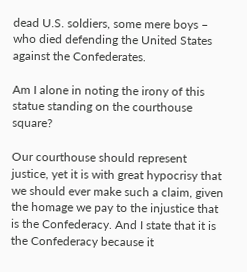dead U.S. soldiers, some mere boys – who died defending the United States against the Confederates.

Am I alone in noting the irony of this statue standing on the courthouse square?

Our courthouse should represent justice, yet it is with great hypocrisy that we should ever make such a claim, given the homage we pay to the injustice that is the Confederacy. And I state that it is the Confederacy because it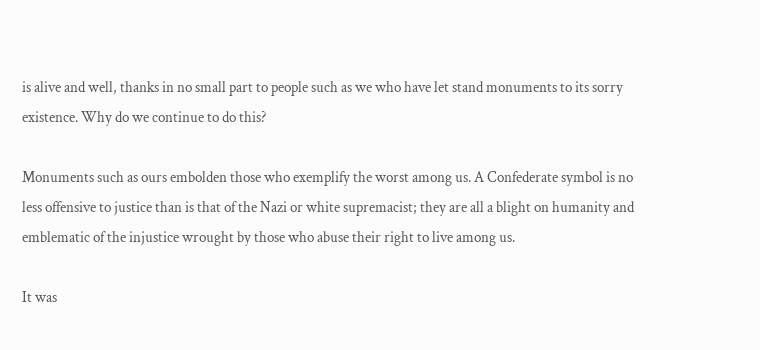is alive and well, thanks in no small part to people such as we who have let stand monuments to its sorry existence. Why do we continue to do this?

Monuments such as ours embolden those who exemplify the worst among us. A Confederate symbol is no less offensive to justice than is that of the Nazi or white supremacist; they are all a blight on humanity and emblematic of the injustice wrought by those who abuse their right to live among us.

It was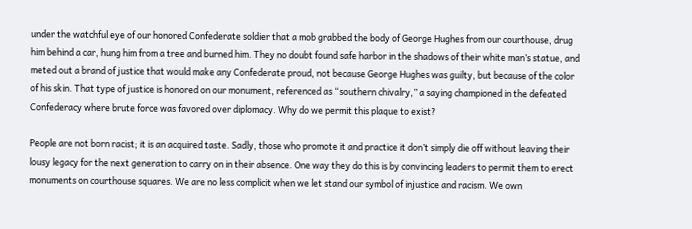under the watchful eye of our honored Confederate soldier that a mob grabbed the body of George Hughes from our courthouse, drug him behind a car, hung him from a tree and burned him. They no doubt found safe harbor in the shadows of their white man’s statue, and meted out a brand of justice that would make any Confederate proud, not because George Hughes was guilty, but because of the color of his skin. That type of justice is honored on our monument, referenced as “southern chivalry,” a saying championed in the defeated Confederacy where brute force was favored over diplomacy. Why do we permit this plaque to exist?

People are not born racist; it is an acquired taste. Sadly, those who promote it and practice it don’t simply die off without leaving their lousy legacy for the next generation to carry on in their absence. One way they do this is by convincing leaders to permit them to erect monuments on courthouse squares. We are no less complicit when we let stand our symbol of injustice and racism. We own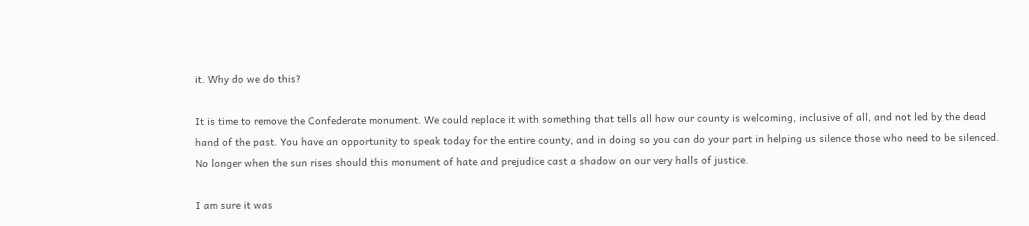it. Why do we do this?

It is time to remove the Confederate monument. We could replace it with something that tells all how our county is welcoming, inclusive of all, and not led by the dead hand of the past. You have an opportunity to speak today for the entire county, and in doing so you can do your part in helping us silence those who need to be silenced. No longer when the sun rises should this monument of hate and prejudice cast a shadow on our very halls of justice.

I am sure it was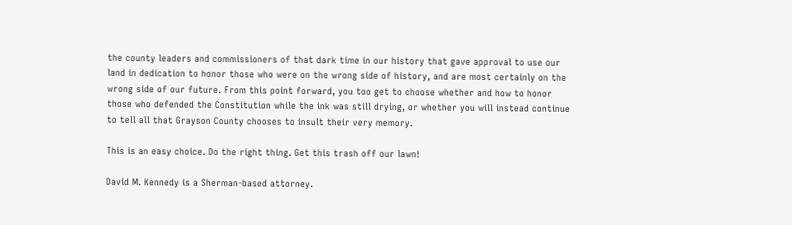the county leaders and commissioners of that dark time in our history that gave approval to use our land in dedication to honor those who were on the wrong side of history, and are most certainly on the wrong side of our future. From this point forward, you too get to choose whether and how to honor those who defended the Constitution while the ink was still drying, or whether you will instead continue to tell all that Grayson County chooses to insult their very memory.

This is an easy choice. Do the right thing. Get this trash off our lawn!

David M. Kennedy is a Sherman-based attorney.